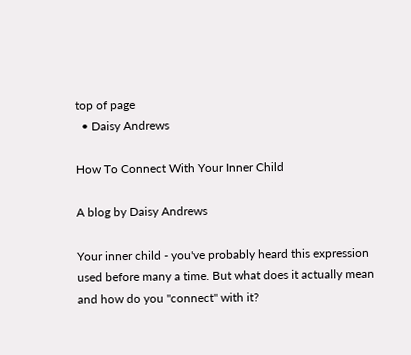top of page
  • Daisy Andrews

How To Connect With Your Inner Child

A blog by Daisy Andrews

Your inner child - you've probably heard this expression used before many a time. But what does it actually mean and how do you "connect" with it?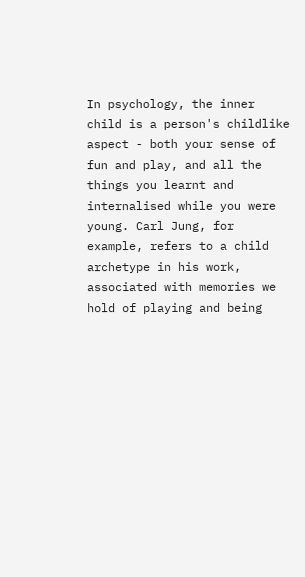In psychology, the inner child is a person's childlike aspect - both your sense of fun and play, and all the things you learnt and internalised while you were young. Carl Jung, for example, refers to a child archetype in his work, associated with memories we hold of playing and being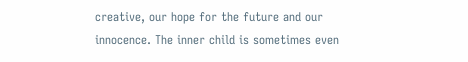creative, our hope for the future and our innocence. The inner child is sometimes even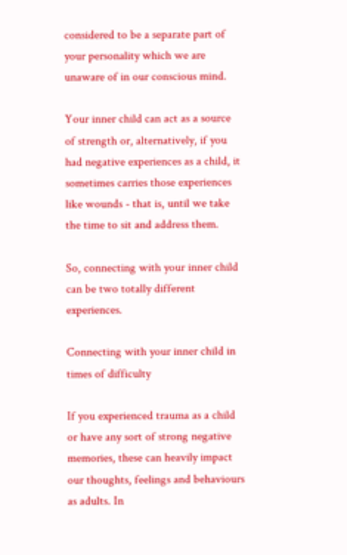considered to be a separate part of your personality which we are unaware of in our conscious mind.

Your inner child can act as a source of strength or, alternatively, if you had negative experiences as a child, it sometimes carries those experiences like wounds - that is, until we take the time to sit and address them.

So, connecting with your inner child can be two totally different experiences.

Connecting with your inner child in times of difficulty

If you experienced trauma as a child or have any sort of strong negative memories, these can heavily impact our thoughts, feelings and behaviours as adults. In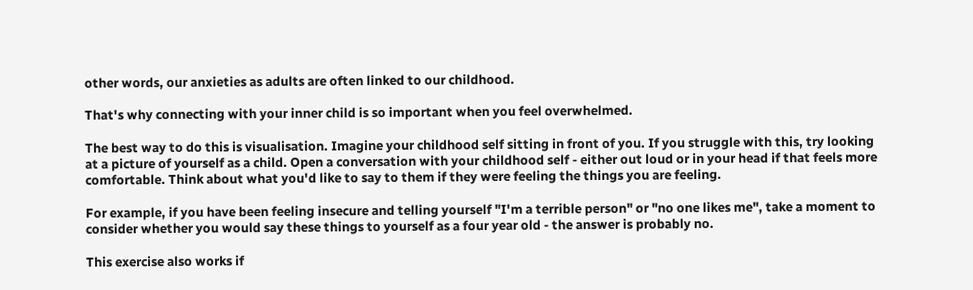other words, our anxieties as adults are often linked to our childhood.

That's why connecting with your inner child is so important when you feel overwhelmed.

The best way to do this is visualisation. Imagine your childhood self sitting in front of you. If you struggle with this, try looking at a picture of yourself as a child. Open a conversation with your childhood self - either out loud or in your head if that feels more comfortable. Think about what you'd like to say to them if they were feeling the things you are feeling.

For example, if you have been feeling insecure and telling yourself "I'm a terrible person" or "no one likes me", take a moment to consider whether you would say these things to yourself as a four year old - the answer is probably no.

This exercise also works if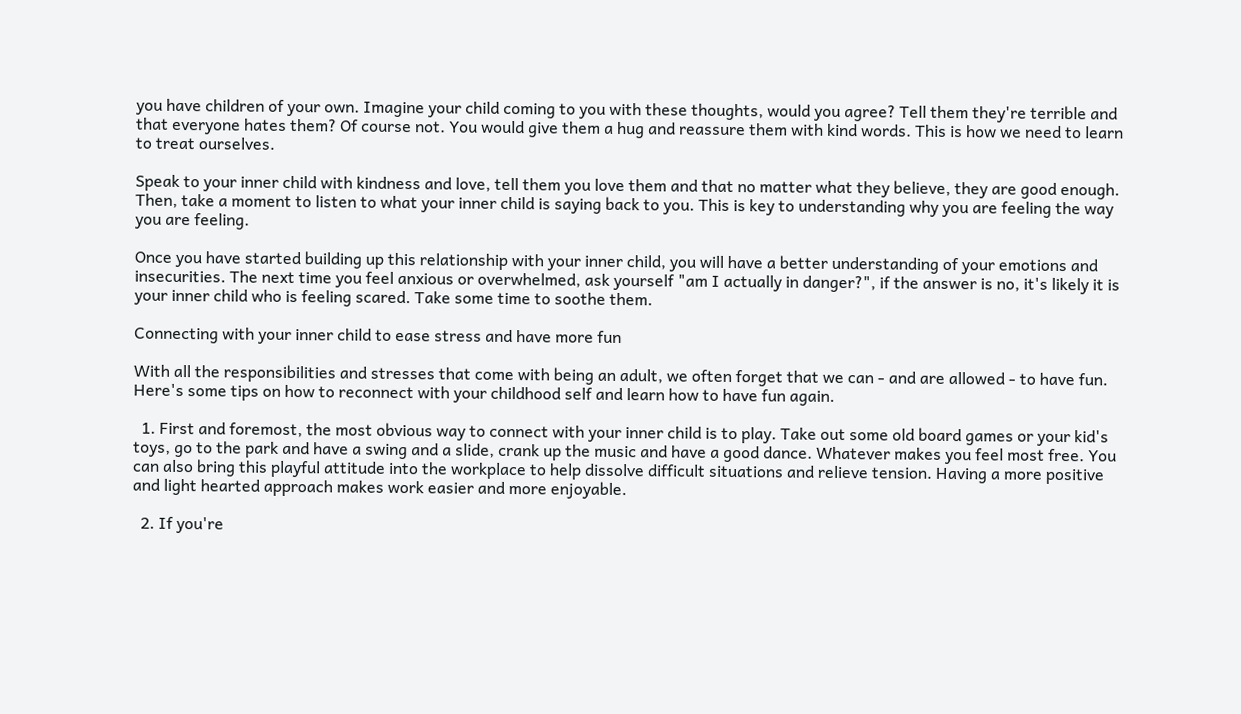you have children of your own. Imagine your child coming to you with these thoughts, would you agree? Tell them they're terrible and that everyone hates them? Of course not. You would give them a hug and reassure them with kind words. This is how we need to learn to treat ourselves.

Speak to your inner child with kindness and love, tell them you love them and that no matter what they believe, they are good enough. Then, take a moment to listen to what your inner child is saying back to you. This is key to understanding why you are feeling the way you are feeling.

Once you have started building up this relationship with your inner child, you will have a better understanding of your emotions and insecurities. The next time you feel anxious or overwhelmed, ask yourself "am I actually in danger?", if the answer is no, it's likely it is your inner child who is feeling scared. Take some time to soothe them.

Connecting with your inner child to ease stress and have more fun

With all the responsibilities and stresses that come with being an adult, we often forget that we can - and are allowed - to have fun. Here's some tips on how to reconnect with your childhood self and learn how to have fun again.

  1. First and foremost, the most obvious way to connect with your inner child is to play. Take out some old board games or your kid's toys, go to the park and have a swing and a slide, crank up the music and have a good dance. Whatever makes you feel most free. You can also bring this playful attitude into the workplace to help dissolve difficult situations and relieve tension. Having a more positive and light hearted approach makes work easier and more enjoyable.

  2. If you're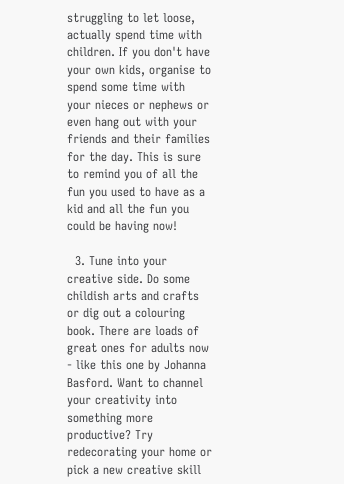struggling to let loose, actually spend time with children. If you don't have your own kids, organise to spend some time with your nieces or nephews or even hang out with your friends and their families for the day. This is sure to remind you of all the fun you used to have as a kid and all the fun you could be having now!

  3. Tune into your creative side. Do some childish arts and crafts or dig out a colouring book. There are loads of great ones for adults now - like this one by Johanna Basford. Want to channel your creativity into something more productive? Try redecorating your home or pick a new creative skill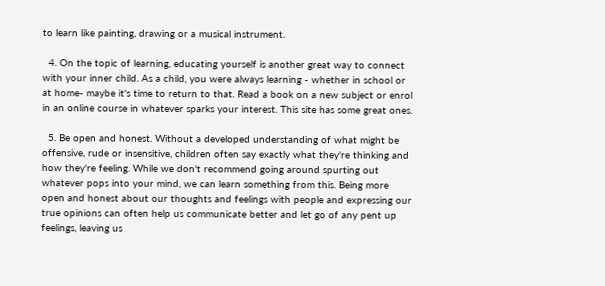to learn like painting, drawing or a musical instrument.

  4. On the topic of learning, educating yourself is another great way to connect with your inner child. As a child, you were always learning - whether in school or at home- maybe it's time to return to that. Read a book on a new subject or enrol in an online course in whatever sparks your interest. This site has some great ones.

  5. Be open and honest. Without a developed understanding of what might be offensive, rude or insensitive, children often say exactly what they're thinking and how they're feeling. While we don't recommend going around spurting out whatever pops into your mind, we can learn something from this. Being more open and honest about our thoughts and feelings with people and expressing our true opinions can often help us communicate better and let go of any pent up feelings, leaving us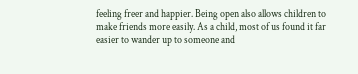feeling freer and happier. Being open also allows children to make friends more easily. As a child, most of us found it far easier to wander up to someone and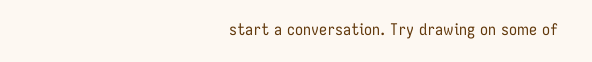start a conversation. Try drawing on some of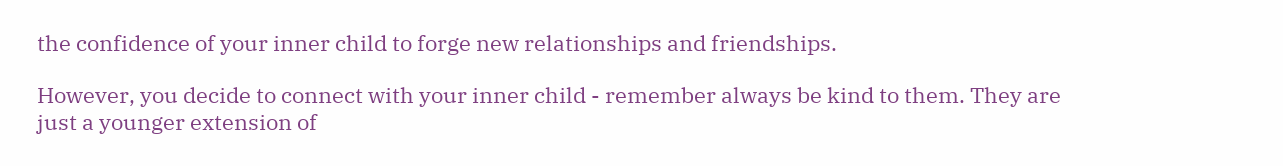the confidence of your inner child to forge new relationships and friendships.

However, you decide to connect with your inner child - remember always be kind to them. They are just a younger extension of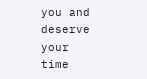you and deserve your time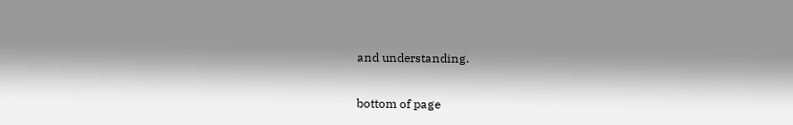and understanding.


bottom of page